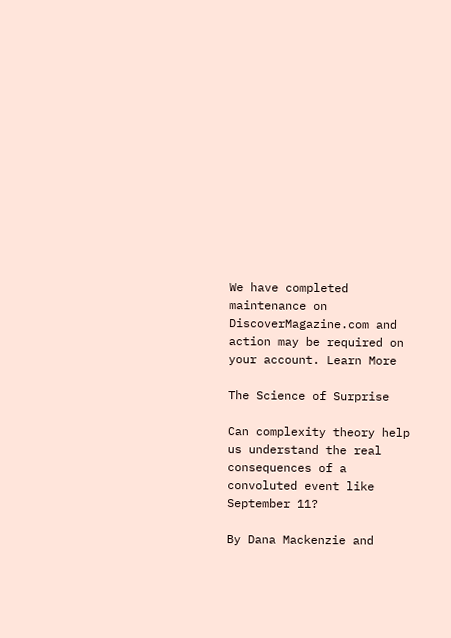We have completed maintenance on DiscoverMagazine.com and action may be required on your account. Learn More

The Science of Surprise

Can complexity theory help us understand the real consequences of a convoluted event like September 11?

By Dana Mackenzie and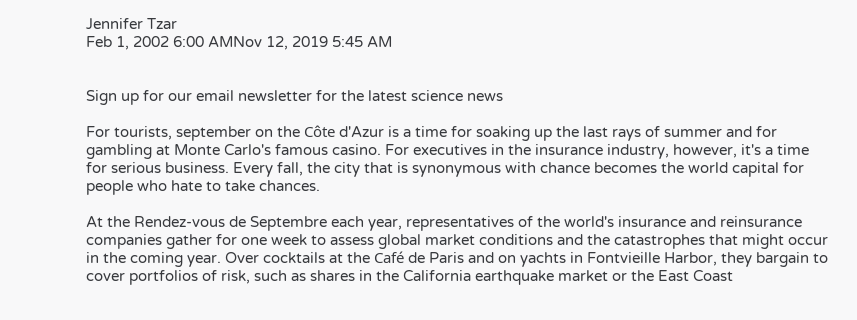Jennifer Tzar
Feb 1, 2002 6:00 AMNov 12, 2019 5:45 AM


Sign up for our email newsletter for the latest science news

For tourists, september on the Côte d'Azur is a time for soaking up the last rays of summer and for gambling at Monte Carlo's famous casino. For executives in the insurance industry, however, it's a time for serious business. Every fall, the city that is synonymous with chance becomes the world capital for people who hate to take chances.

At the Rendez-vous de Septembre each year, representatives of the world's insurance and reinsurance companies gather for one week to assess global market conditions and the catastrophes that might occur in the coming year. Over cocktails at the Café de Paris and on yachts in Fontvieille Harbor, they bargain to cover portfolios of risk, such as shares in the California earthquake market or the East Coast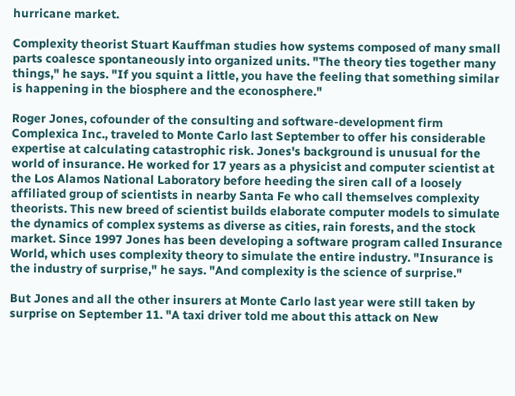hurricane market.

Complexity theorist Stuart Kauffman studies how systems composed of many small parts coalesce spontaneously into organized units. "The theory ties together many things," he says. "If you squint a little, you have the feeling that something similar is happening in the biosphere and the econosphere."

Roger Jones, cofounder of the consulting and software-development firm Complexica Inc., traveled to Monte Carlo last September to offer his considerable expertise at calculating catastrophic risk. Jones's background is unusual for the world of insurance. He worked for 17 years as a physicist and computer scientist at the Los Alamos National Laboratory before heeding the siren call of a loosely affiliated group of scientists in nearby Santa Fe who call themselves complexity theorists. This new breed of scientist builds elaborate computer models to simulate the dynamics of complex systems as diverse as cities, rain forests, and the stock market. Since 1997 Jones has been developing a software program called Insurance World, which uses complexity theory to simulate the entire industry. "Insurance is the industry of surprise," he says. "And complexity is the science of surprise."

But Jones and all the other insurers at Monte Carlo last year were still taken by surprise on September 11. "A taxi driver told me about this attack on New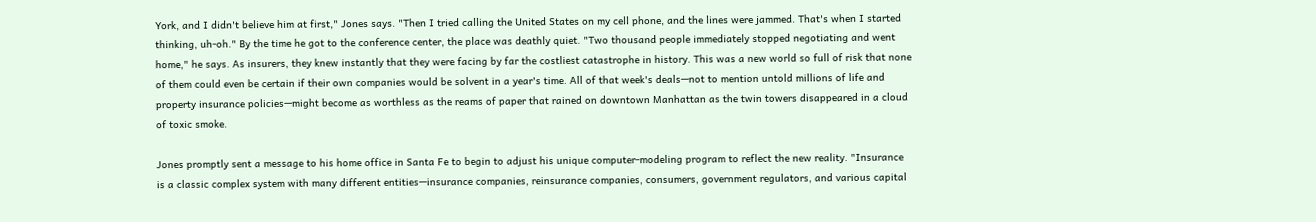York, and I didn't believe him at first," Jones says. "Then I tried calling the United States on my cell phone, and the lines were jammed. That's when I started thinking, uh-oh." By the time he got to the conference center, the place was deathly quiet. "Two thousand people immediately stopped negotiating and went home," he says. As insurers, they knew instantly that they were facing by far the costliest catastrophe in history. This was a new world so full of risk that none of them could even be certain if their own companies would be solvent in a year's time. All of that week's deals—not to mention untold millions of life and property insurance policies—might become as worthless as the reams of paper that rained on downtown Manhattan as the twin towers disappeared in a cloud of toxic smoke.

Jones promptly sent a message to his home office in Santa Fe to begin to adjust his unique computer-modeling program to reflect the new reality. "Insurance is a classic complex system with many different entities—insurance companies, reinsurance companies, consumers, government regulators, and various capital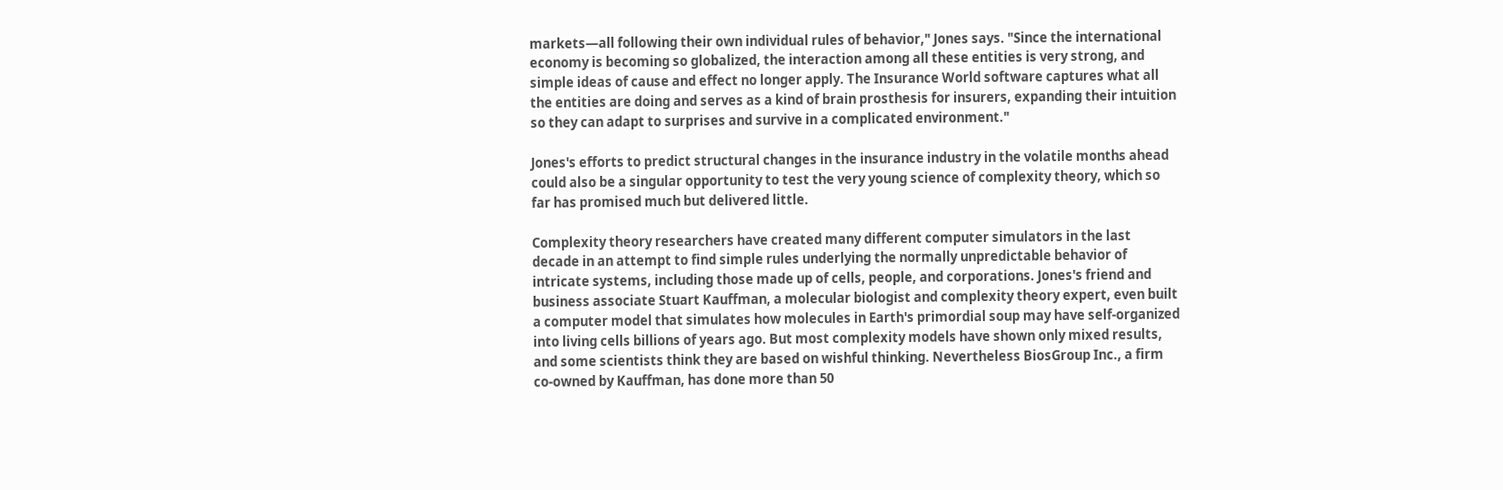markets—all following their own individual rules of behavior," Jones says. "Since the international economy is becoming so globalized, the interaction among all these entities is very strong, and simple ideas of cause and effect no longer apply. The Insurance World software captures what all the entities are doing and serves as a kind of brain prosthesis for insurers, expanding their intuition so they can adapt to surprises and survive in a complicated environment."

Jones's efforts to predict structural changes in the insurance industry in the volatile months ahead could also be a singular opportunity to test the very young science of complexity theory, which so far has promised much but delivered little.

Complexity theory researchers have created many different computer simulators in the last decade in an attempt to find simple rules underlying the normally unpredictable behavior of intricate systems, including those made up of cells, people, and corporations. Jones's friend and business associate Stuart Kauffman, a molecular biologist and complexity theory expert, even built a computer model that simulates how molecules in Earth's primordial soup may have self-organized into living cells billions of years ago. But most complexity models have shown only mixed results, and some scientists think they are based on wishful thinking. Nevertheless BiosGroup Inc., a firm co-owned by Kauffman, has done more than 50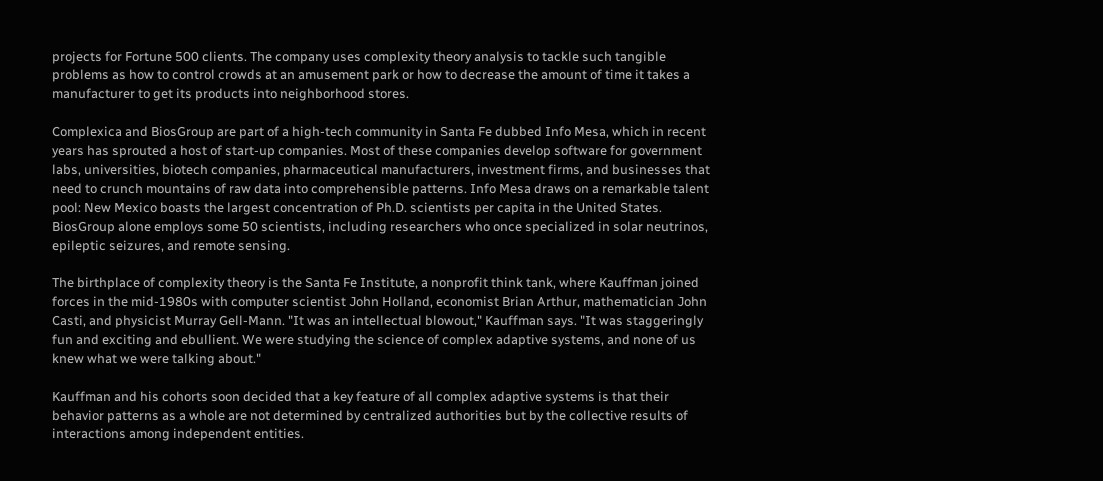projects for Fortune 500 clients. The company uses complexity theory analysis to tackle such tangible problems as how to control crowds at an amusement park or how to decrease the amount of time it takes a manufacturer to get its products into neighborhood stores.

Complexica and BiosGroup are part of a high-tech community in Santa Fe dubbed Info Mesa, which in recent years has sprouted a host of start-up companies. Most of these companies develop software for government labs, universities, biotech companies, pharmaceutical manufacturers, investment firms, and businesses that need to crunch mountains of raw data into comprehensible patterns. Info Mesa draws on a remarkable talent pool: New Mexico boasts the largest concentration of Ph.D. scientists per capita in the United States. BiosGroup alone employs some 50 scientists, including researchers who once specialized in solar neutrinos, epileptic seizures, and remote sensing.

The birthplace of complexity theory is the Santa Fe Institute, a nonprofit think tank, where Kauffman joined forces in the mid-1980s with computer scientist John Holland, economist Brian Arthur, mathematician John Casti, and physicist Murray Gell-Mann. "It was an intellectual blowout," Kauffman says. "It was staggeringly fun and exciting and ebullient. We were studying the science of complex adaptive systems, and none of us knew what we were talking about."

Kauffman and his cohorts soon decided that a key feature of all complex adaptive systems is that their behavior patterns as a whole are not determined by centralized authorities but by the collective results of interactions among independent entities.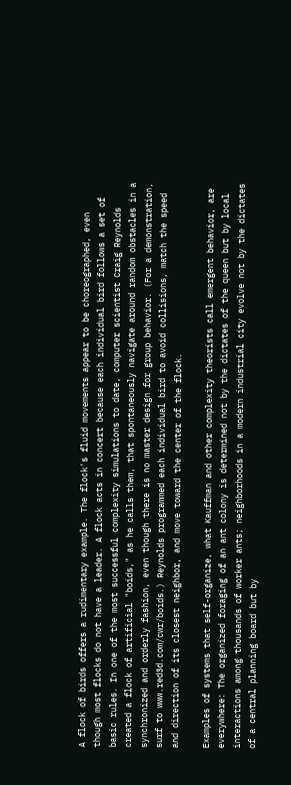A flock of birds offers a rudimentary example. The flock's fluid movements appear to be choreographed, even though most flocks do not have a leader. A flock acts in concert because each individual bird follows a set of basic rules. In one of the most successful complexity simulations to date, computer scientist Craig Reynolds created a flock of artificial "boids," as he calls them, that spontaneously navigate around random obstacles in a synchronized and orderly fashion, even though there is no master design for group behavior. (For a demonstration, surf to www.red3d.com/cwr/boids.) Reynolds programmed each individual bird to avoid collisions, match the speed and direction of its closest neighbor, and move toward the center of the flock.

Examples of systems that self-organize, what Kauffman and other complexity theorists call emergent behavior, are everywhere: The organized foraging of an ant colony is determined not by the dictates of the queen but by local interactions among thousands of worker ants; neighborhoods in a modern industrial city evolve not by the dictates of a central planning board but by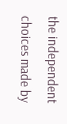the independent choices made by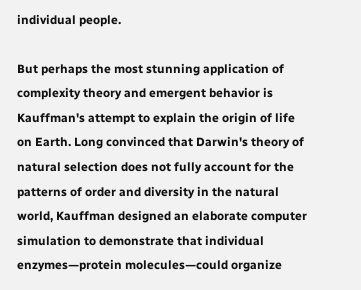individual people.

But perhaps the most stunning application of complexity theory and emergent behavior is Kauffman's attempt to explain the origin of life on Earth. Long convinced that Darwin's theory of natural selection does not fully account for the patterns of order and diversity in the natural world, Kauffman designed an elaborate computer simulation to demonstrate that individual enzymes—protein molecules—could organize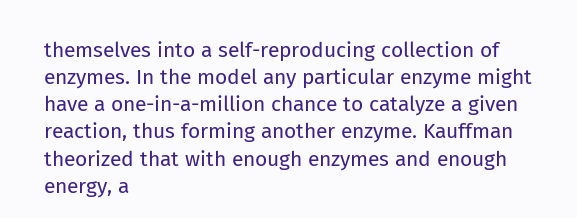themselves into a self-reproducing collection of enzymes. In the model any particular enzyme might have a one-in-a-million chance to catalyze a given reaction, thus forming another enzyme. Kauffman theorized that with enough enzymes and enough energy, a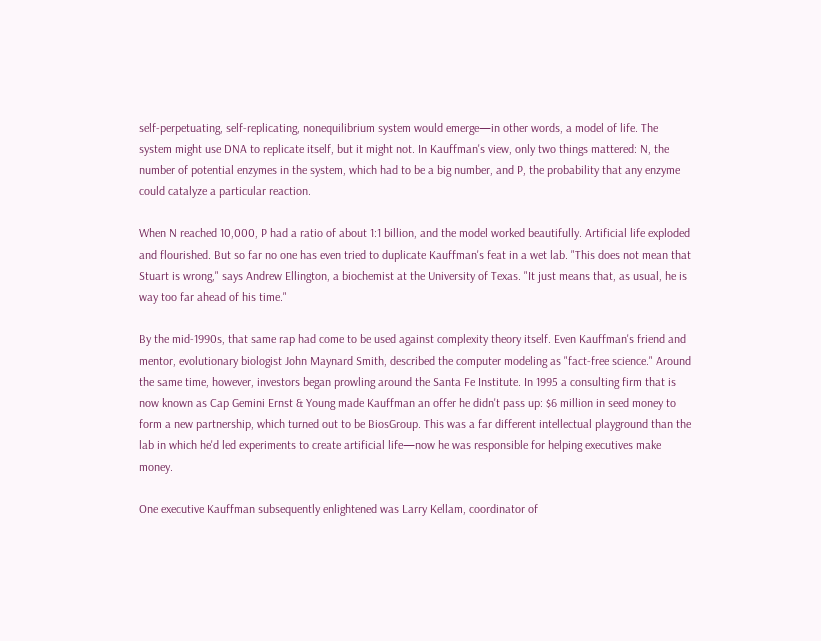self-perpetuating, self-replicating, nonequilibrium system would emerge—in other words, a model of life. The system might use DNA to replicate itself, but it might not. In Kauffman's view, only two things mattered: N, the number of potential enzymes in the system, which had to be a big number, and P, the probability that any enzyme could catalyze a particular reaction.

When N reached 10,000, P had a ratio of about 1:1 billion, and the model worked beautifully. Artificial life exploded and flourished. But so far no one has even tried to duplicate Kauffman's feat in a wet lab. "This does not mean that Stuart is wrong," says Andrew Ellington, a biochemist at the University of Texas. "It just means that, as usual, he is way too far ahead of his time."

By the mid-1990s, that same rap had come to be used against complexity theory itself. Even Kauffman's friend and mentor, evolutionary biologist John Maynard Smith, described the computer modeling as "fact-free science." Around the same time, however, investors began prowling around the Santa Fe Institute. In 1995 a consulting firm that is now known as Cap Gemini Ernst & Young made Kauffman an offer he didn't pass up: $6 million in seed money to form a new partnership, which turned out to be BiosGroup. This was a far different intellectual playground than the lab in which he'd led experiments to create artificial life—now he was responsible for helping executives make money.

One executive Kauffman subsequently enlightened was Larry Kellam, coordinator of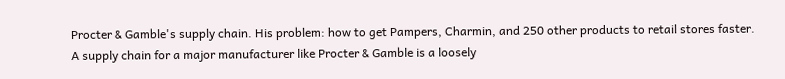Procter & Gamble's supply chain. His problem: how to get Pampers, Charmin, and 250 other products to retail stores faster. A supply chain for a major manufacturer like Procter & Gamble is a loosely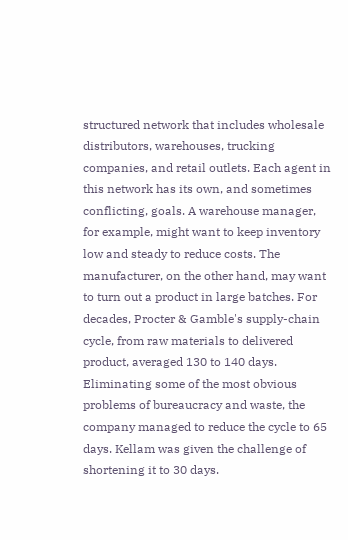structured network that includes wholesale distributors, warehouses, trucking companies, and retail outlets. Each agent in this network has its own, and sometimes conflicting, goals. A warehouse manager, for example, might want to keep inventory low and steady to reduce costs. The manufacturer, on the other hand, may want to turn out a product in large batches. For decades, Procter & Gamble's supply-chain cycle, from raw materials to delivered product, averaged 130 to 140 days. Eliminating some of the most obvious problems of bureaucracy and waste, the company managed to reduce the cycle to 65 days. Kellam was given the challenge of shortening it to 30 days.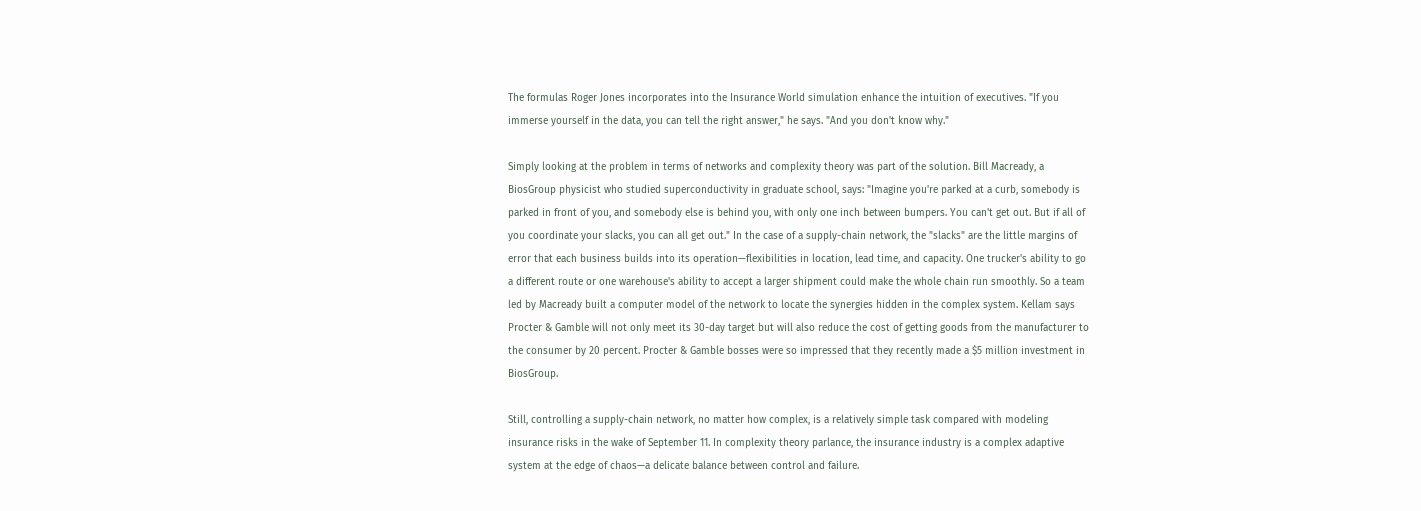The formulas Roger Jones incorporates into the Insurance World simulation enhance the intuition of executives. "If you immerse yourself in the data, you can tell the right answer," he says. "And you don't know why."

Simply looking at the problem in terms of networks and complexity theory was part of the solution. Bill Macready, a BiosGroup physicist who studied superconductivity in graduate school, says: "Imagine you're parked at a curb, somebody is parked in front of you, and somebody else is behind you, with only one inch between bumpers. You can't get out. But if all of you coordinate your slacks, you can all get out." In the case of a supply-chain network, the "slacks" are the little margins of error that each business builds into its operation—flexibilities in location, lead time, and capacity. One trucker's ability to go a different route or one warehouse's ability to accept a larger shipment could make the whole chain run smoothly. So a team led by Macready built a computer model of the network to locate the synergies hidden in the complex system. Kellam says Procter & Gamble will not only meet its 30-day target but will also reduce the cost of getting goods from the manufacturer to the consumer by 20 percent. Procter & Gamble bosses were so impressed that they recently made a $5 million investment in BiosGroup.

Still, controlling a supply-chain network, no matter how complex, is a relatively simple task compared with modeling insurance risks in the wake of September 11. In complexity theory parlance, the insurance industry is a complex adaptive system at the edge of chaos—a delicate balance between control and failure.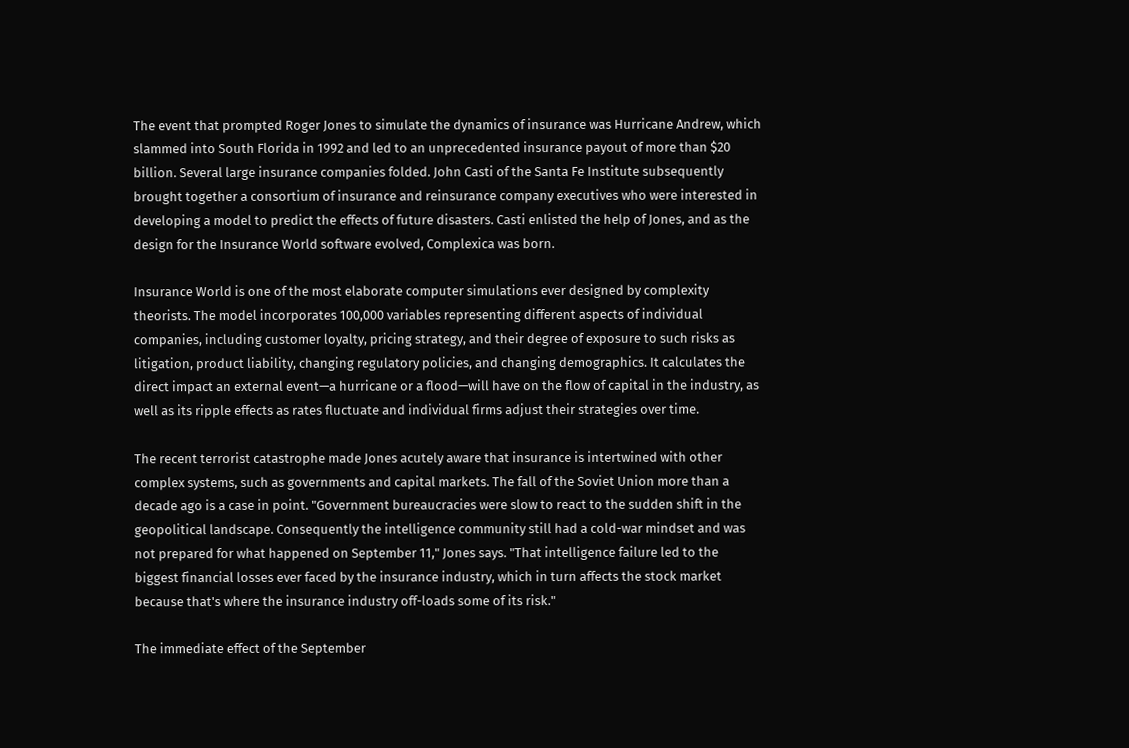The event that prompted Roger Jones to simulate the dynamics of insurance was Hurricane Andrew, which slammed into South Florida in 1992 and led to an unprecedented insurance payout of more than $20 billion. Several large insurance companies folded. John Casti of the Santa Fe Institute subsequently brought together a consortium of insurance and reinsurance company executives who were interested in developing a model to predict the effects of future disasters. Casti enlisted the help of Jones, and as the design for the Insurance World software evolved, Complexica was born.

Insurance World is one of the most elaborate computer simulations ever designed by complexity theorists. The model incorporates 100,000 variables representing different aspects of individual companies, including customer loyalty, pricing strategy, and their degree of exposure to such risks as litigation, product liability, changing regulatory policies, and changing demographics. It calculates the direct impact an external event—a hurricane or a flood—will have on the flow of capital in the industry, as well as its ripple effects as rates fluctuate and individual firms adjust their strategies over time.

The recent terrorist catastrophe made Jones acutely aware that insurance is intertwined with other complex systems, such as governments and capital markets. The fall of the Soviet Union more than a decade ago is a case in point. "Government bureaucracies were slow to react to the sudden shift in the geopolitical landscape. Consequently the intelligence community still had a cold-war mindset and was not prepared for what happened on September 11," Jones says. "That intelligence failure led to the biggest financial losses ever faced by the insurance industry, which in turn affects the stock market because that's where the insurance industry off-loads some of its risk."

The immediate effect of the September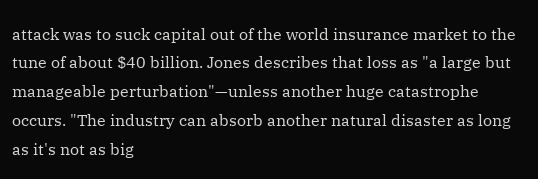attack was to suck capital out of the world insurance market to the tune of about $40 billion. Jones describes that loss as "a large but manageable perturbation"—unless another huge catastrophe occurs. "The industry can absorb another natural disaster as long as it's not as big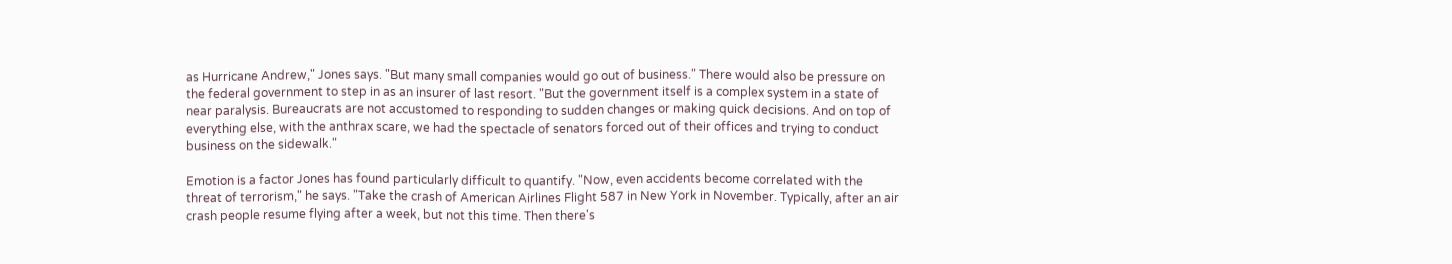as Hurricane Andrew," Jones says. "But many small companies would go out of business." There would also be pressure on the federal government to step in as an insurer of last resort. "But the government itself is a complex system in a state of near paralysis. Bureaucrats are not accustomed to responding to sudden changes or making quick decisions. And on top of everything else, with the anthrax scare, we had the spectacle of senators forced out of their offices and trying to conduct business on the sidewalk."

Emotion is a factor Jones has found particularly difficult to quantify. "Now, even accidents become correlated with the threat of terrorism," he says. "Take the crash of American Airlines Flight 587 in New York in November. Typically, after an air crash people resume flying after a week, but not this time. Then there's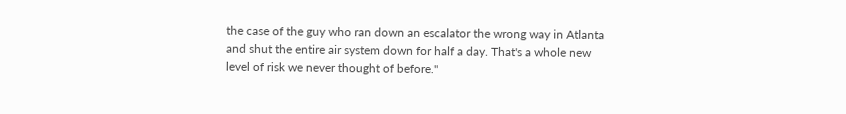the case of the guy who ran down an escalator the wrong way in Atlanta and shut the entire air system down for half a day. That's a whole new level of risk we never thought of before."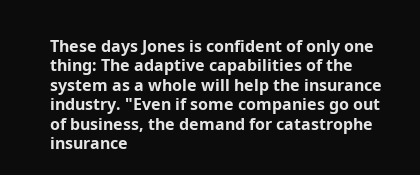These days Jones is confident of only one thing: The adaptive capabilities of the system as a whole will help the insurance industry. "Even if some companies go out of business, the demand for catastrophe insurance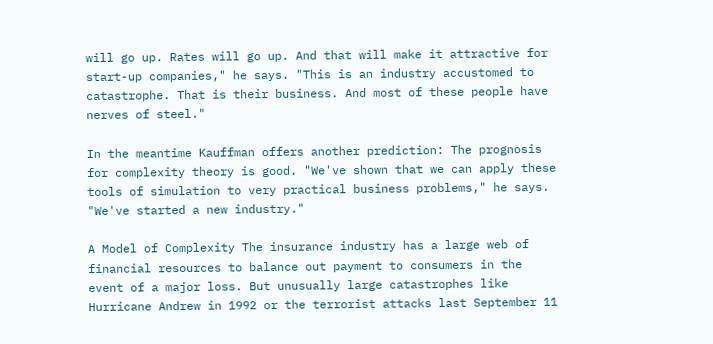will go up. Rates will go up. And that will make it attractive for start-up companies," he says. "This is an industry accustomed to catastrophe. That is their business. And most of these people have nerves of steel."

In the meantime Kauffman offers another prediction: The prognosis for complexity theory is good. "We've shown that we can apply these tools of simulation to very practical business problems," he says. "We've started a new industry."

A Model of Complexity The insurance industry has a large web of financial resources to balance out payment to consumers in the event of a major loss. But unusually large catastrophes like Hurricane Andrew in 1992 or the terrorist attacks last September 11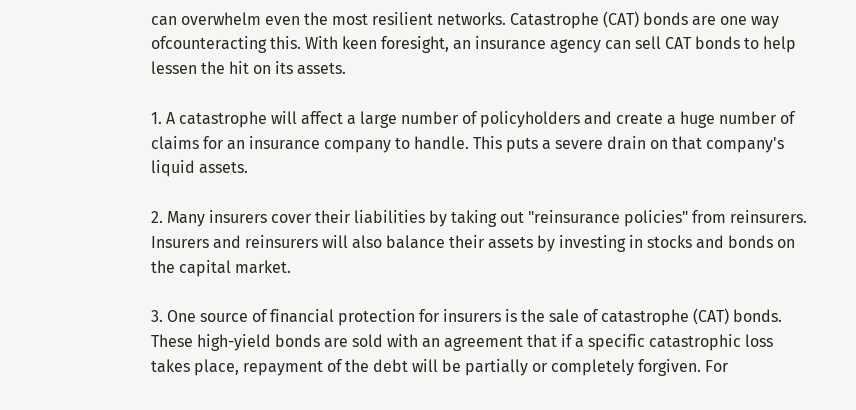can overwhelm even the most resilient networks. Catastrophe (CAT) bonds are one way ofcounteracting this. With keen foresight, an insurance agency can sell CAT bonds to help lessen the hit on its assets.

1. A catastrophe will affect a large number of policyholders and create a huge number of claims for an insurance company to handle. This puts a severe drain on that company's liquid assets.

2. Many insurers cover their liabilities by taking out "reinsurance policies" from reinsurers. Insurers and reinsurers will also balance their assets by investing in stocks and bonds on the capital market.

3. One source of financial protection for insurers is the sale of catastrophe (CAT) bonds. These high-yield bonds are sold with an agreement that if a specific catastrophic loss takes place, repayment of the debt will be partially or completely forgiven. For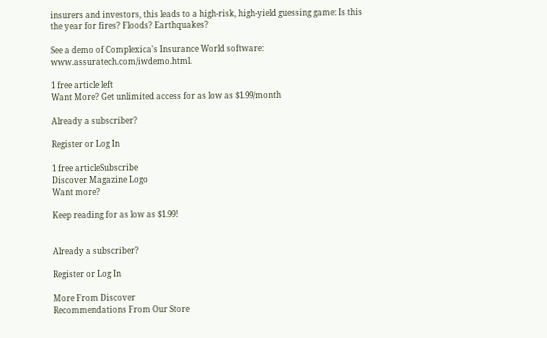insurers and investors, this leads to a high-risk, high-yield guessing game: Is this the year for fires? Floods? Earthquakes?

See a demo of Complexica's Insurance World software: www.assuratech.com/iwdemo.html.

1 free article left
Want More? Get unlimited access for as low as $1.99/month

Already a subscriber?

Register or Log In

1 free articleSubscribe
Discover Magazine Logo
Want more?

Keep reading for as low as $1.99!


Already a subscriber?

Register or Log In

More From Discover
Recommendations From Our Store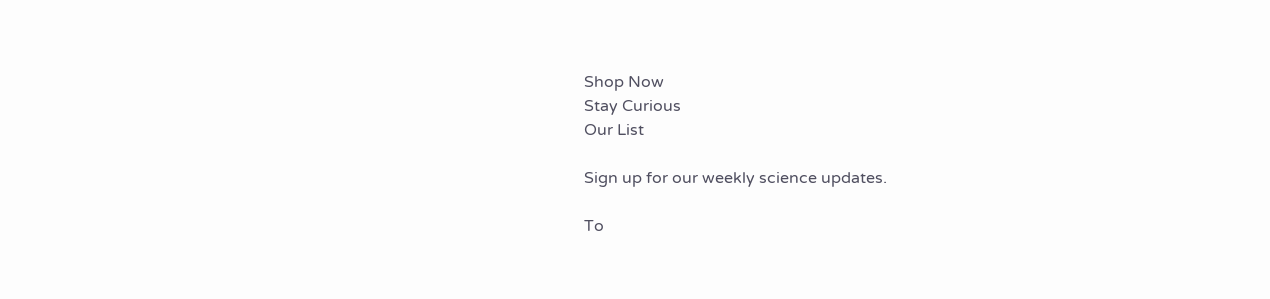Shop Now
Stay Curious
Our List

Sign up for our weekly science updates.

To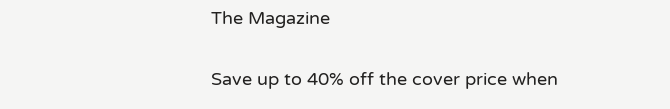The Magazine

Save up to 40% off the cover price when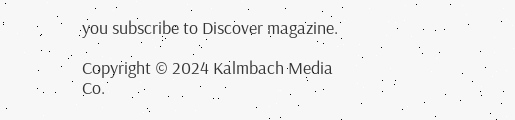you subscribe to Discover magazine.

Copyright © 2024 Kalmbach Media Co.